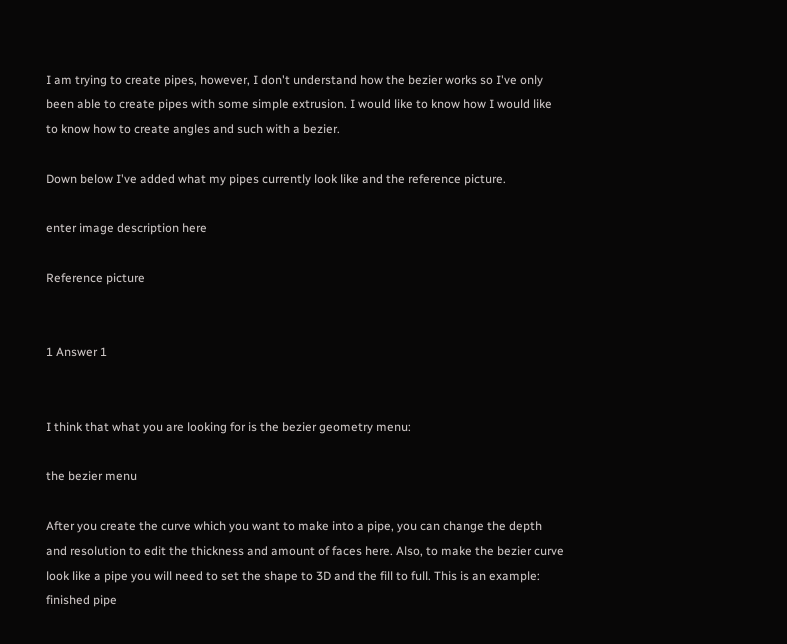I am trying to create pipes, however, I don't understand how the bezier works so I've only been able to create pipes with some simple extrusion. I would like to know how I would like to know how to create angles and such with a bezier.

Down below I've added what my pipes currently look like and the reference picture.

enter image description here

Reference picture


1 Answer 1


I think that what you are looking for is the bezier geometry menu:

the bezier menu

After you create the curve which you want to make into a pipe, you can change the depth and resolution to edit the thickness and amount of faces here. Also, to make the bezier curve look like a pipe you will need to set the shape to 3D and the fill to full. This is an example: finished pipe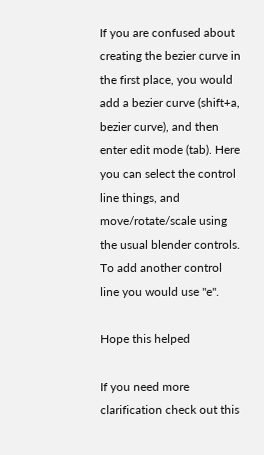If you are confused about creating the bezier curve in the first place, you would add a bezier curve (shift+a, bezier curve), and then enter edit mode (tab). Here you can select the control line things, and move/rotate/scale using the usual blender controls. To add another control line you would use "e".

Hope this helped

If you need more clarification check out this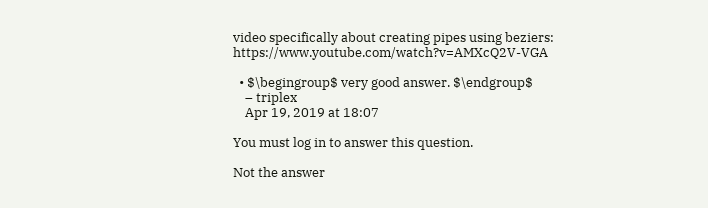video specifically about creating pipes using beziers: https://www.youtube.com/watch?v=AMXcQ2V-VGA

  • $\begingroup$ very good answer. $\endgroup$
    – triplex
    Apr 19, 2019 at 18:07

You must log in to answer this question.

Not the answer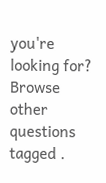you're looking for? Browse other questions tagged .